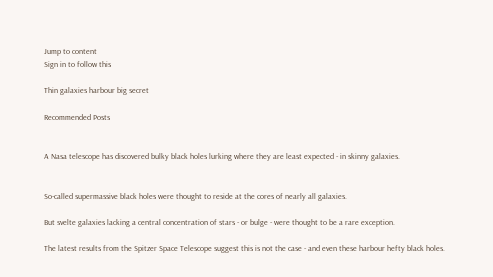Jump to content
Sign in to follow this

Thin galaxies harbour big secret

Recommended Posts


A Nasa telescope has discovered bulky black holes lurking where they are least expected - in skinny galaxies.


So-called supermassive black holes were thought to reside at the cores of nearly all galaxies.

But svelte galaxies lacking a central concentration of stars - or bulge - were thought to be a rare exception.

The latest results from the Spitzer Space Telescope suggest this is not the case - and even these harbour hefty black holes.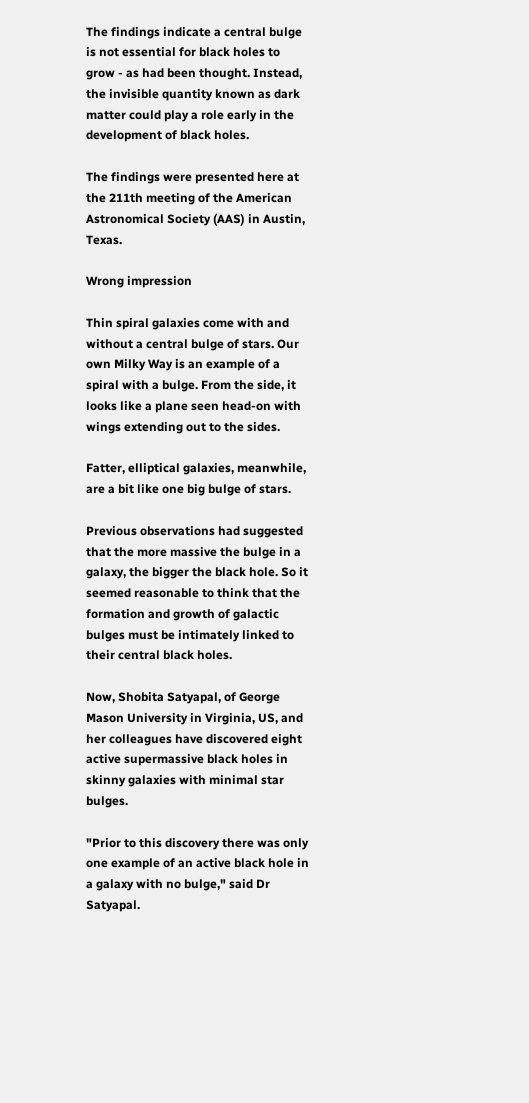The findings indicate a central bulge is not essential for black holes to grow - as had been thought. Instead, the invisible quantity known as dark matter could play a role early in the development of black holes.

The findings were presented here at the 211th meeting of the American Astronomical Society (AAS) in Austin, Texas.

Wrong impression

Thin spiral galaxies come with and without a central bulge of stars. Our own Milky Way is an example of a spiral with a bulge. From the side, it looks like a plane seen head-on with wings extending out to the sides.

Fatter, elliptical galaxies, meanwhile, are a bit like one big bulge of stars.

Previous observations had suggested that the more massive the bulge in a galaxy, the bigger the black hole. So it seemed reasonable to think that the formation and growth of galactic bulges must be intimately linked to their central black holes.

Now, Shobita Satyapal, of George Mason University in Virginia, US, and her colleagues have discovered eight active supermassive black holes in skinny galaxies with minimal star bulges.

"Prior to this discovery there was only one example of an active black hole in a galaxy with no bulge," said Dr Satyapal.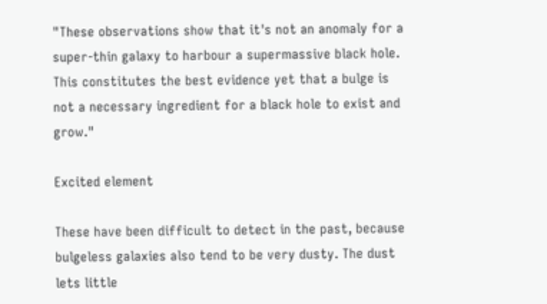"These observations show that it's not an anomaly for a super-thin galaxy to harbour a supermassive black hole. This constitutes the best evidence yet that a bulge is not a necessary ingredient for a black hole to exist and grow."

Excited element

These have been difficult to detect in the past, because bulgeless galaxies also tend to be very dusty. The dust lets little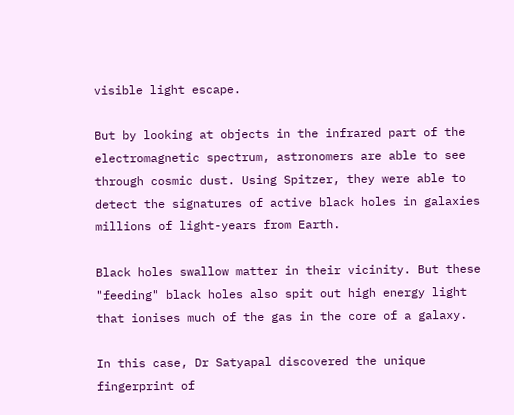visible light escape.

But by looking at objects in the infrared part of the electromagnetic spectrum, astronomers are able to see through cosmic dust. Using Spitzer, they were able to detect the signatures of active black holes in galaxies millions of light-years from Earth.

Black holes swallow matter in their vicinity. But these "feeding" black holes also spit out high energy light that ionises much of the gas in the core of a galaxy.

In this case, Dr Satyapal discovered the unique fingerprint of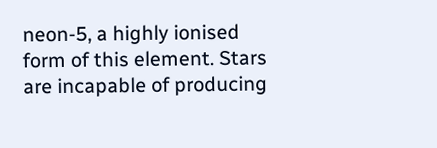neon-5, a highly ionised form of this element. Stars are incapable of producing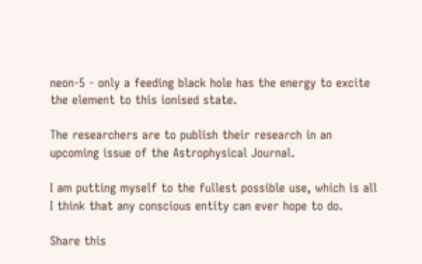neon-5 - only a feeding black hole has the energy to excite the element to this ionised state.

The researchers are to publish their research in an upcoming issue of the Astrophysical Journal.

I am putting myself to the fullest possible use, which is all I think that any conscious entity can ever hope to do.

Share this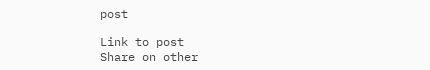post

Link to post
Share on other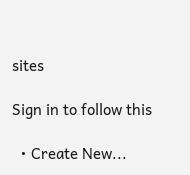sites

Sign in to follow this

  • Create New...